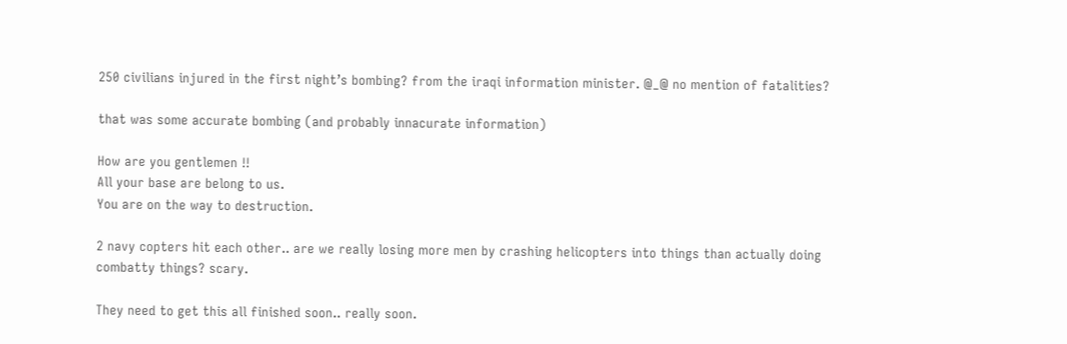250 civilians injured in the first night’s bombing? from the iraqi information minister. @_@ no mention of fatalities?

that was some accurate bombing (and probably innacurate information)

How are you gentlemen !!
All your base are belong to us.
You are on the way to destruction.

2 navy copters hit each other.. are we really losing more men by crashing helicopters into things than actually doing combatty things? scary.

They need to get this all finished soon.. really soon.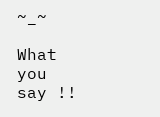~_~

What you say !!